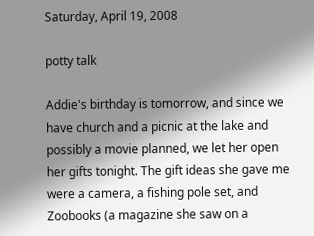Saturday, April 19, 2008

potty talk

Addie's birthday is tomorrow, and since we have church and a picnic at the lake and possibly a movie planned, we let her open her gifts tonight. The gift ideas she gave me were a camera, a fishing pole set, and Zoobooks (a magazine she saw on a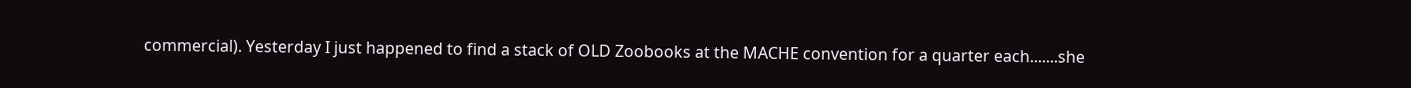commercial). Yesterday I just happened to find a stack of OLD Zoobooks at the MACHE convention for a quarter each.......she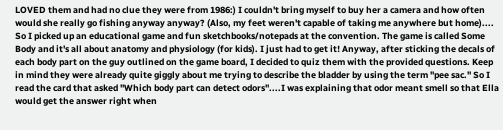LOVED them and had no clue they were from 1986:) I couldn't bring myself to buy her a camera and how often would she really go fishing anyway anyway? (Also, my feet weren't capable of taking me anywhere but home).... So I picked up an educational game and fun sketchbooks/notepads at the convention. The game is called Some Body and it's all about anatomy and physiology (for kids). I just had to get it! Anyway, after sticking the decals of each body part on the guy outlined on the game board, I decided to quiz them with the provided questions. Keep in mind they were already quite giggly about me trying to describe the bladder by using the term "pee sac." So I read the card that asked "Which body part can detect odors"....I was explaining that odor meant smell so that Ella would get the answer right when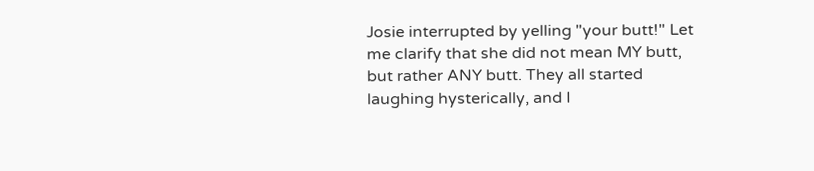Josie interrupted by yelling "your butt!" Let me clarify that she did not mean MY butt, but rather ANY butt. They all started laughing hysterically, and I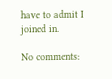have to admit I joined in.

No comments: